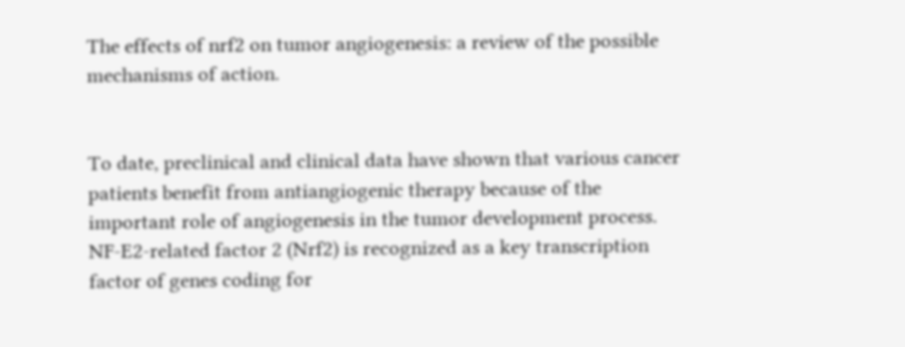The effects of nrf2 on tumor angiogenesis: a review of the possible mechanisms of action.


To date, preclinical and clinical data have shown that various cancer patients benefit from antiangiogenic therapy because of the important role of angiogenesis in the tumor development process. NF-E2-related factor 2 (Nrf2) is recognized as a key transcription factor of genes coding for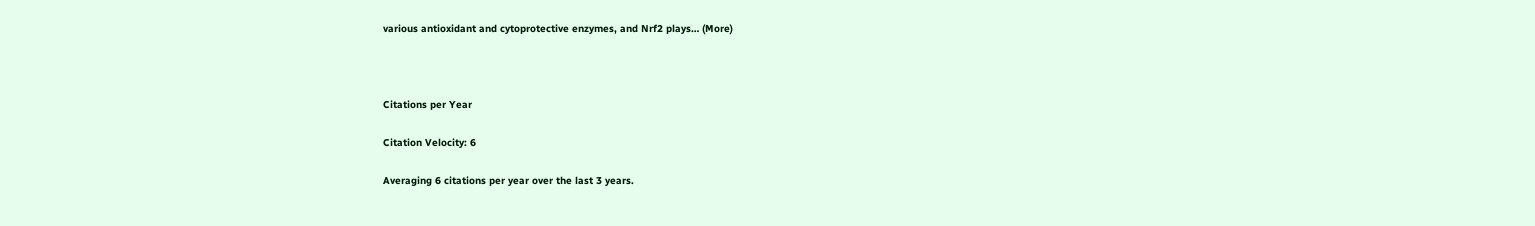various antioxidant and cytoprotective enzymes, and Nrf2 plays… (More)



Citations per Year

Citation Velocity: 6

Averaging 6 citations per year over the last 3 years.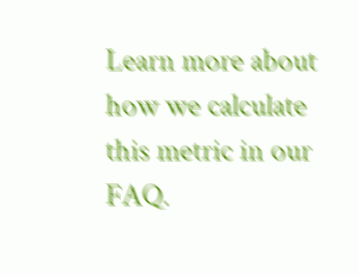Learn more about how we calculate this metric in our FAQ.